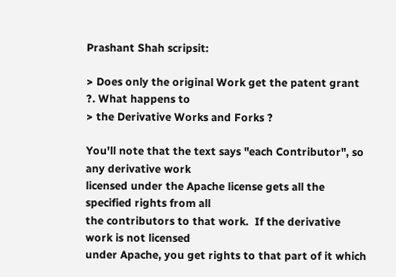Prashant Shah scripsit:

> Does only the original Work get the patent grant ?. What happens to
> the Derivative Works and Forks ?

You'll note that the text says "each Contributor", so any derivative work
licensed under the Apache license gets all the specified rights from all
the contributors to that work.  If the derivative work is not licensed
under Apache, you get rights to that part of it which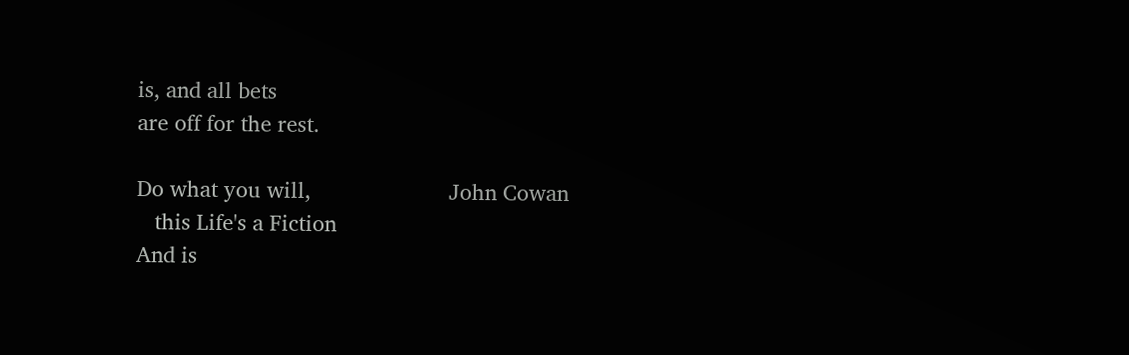is, and all bets
are off for the rest.

Do what you will,                       John Cowan
   this Life's a Fiction
And is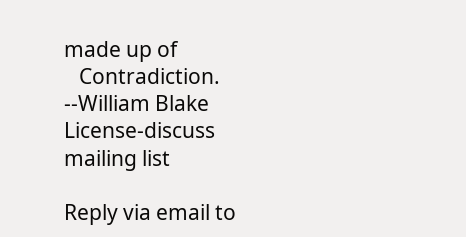made up of
   Contradiction.  --William Blake
License-discuss mailing list

Reply via email to